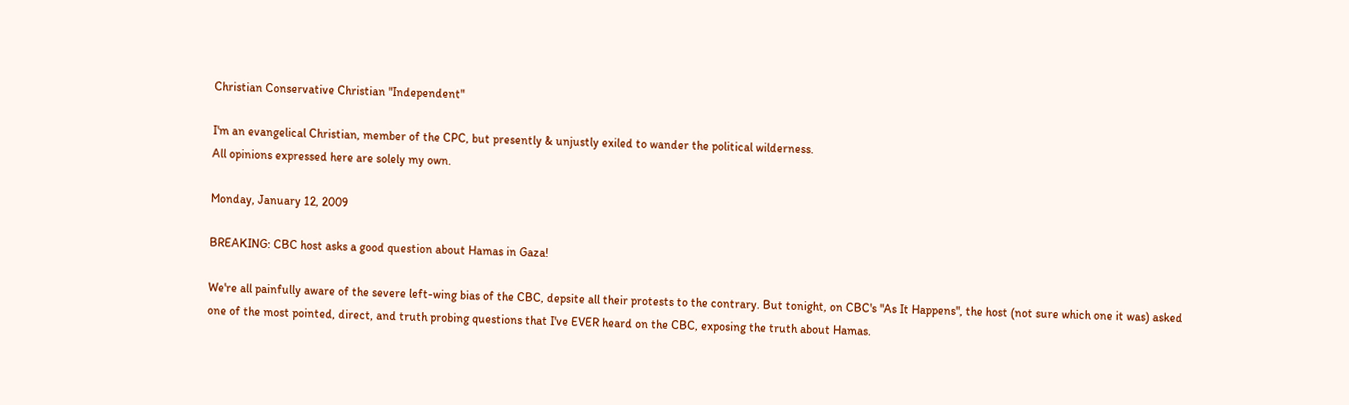Christian Conservative Christian "Independent"

I'm an evangelical Christian, member of the CPC, but presently & unjustly exiled to wander the political wilderness.
All opinions expressed here are solely my own.

Monday, January 12, 2009

BREAKING: CBC host asks a good question about Hamas in Gaza!

We're all painfully aware of the severe left-wing bias of the CBC, depsite all their protests to the contrary. But tonight, on CBC's "As It Happens", the host (not sure which one it was) asked one of the most pointed, direct, and truth probing questions that I've EVER heard on the CBC, exposing the truth about Hamas.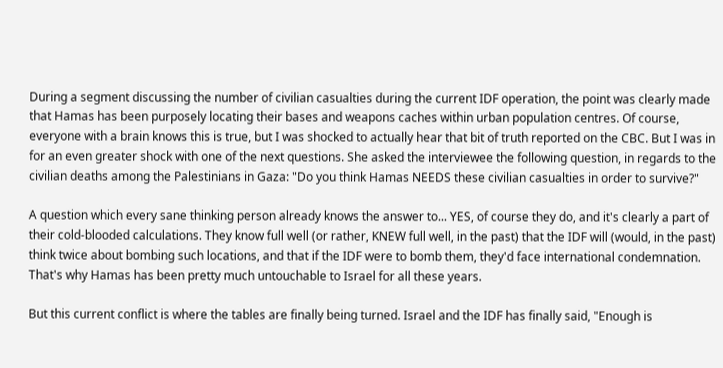During a segment discussing the number of civilian casualties during the current IDF operation, the point was clearly made that Hamas has been purposely locating their bases and weapons caches within urban population centres. Of course, everyone with a brain knows this is true, but I was shocked to actually hear that bit of truth reported on the CBC. But I was in for an even greater shock with one of the next questions. She asked the interviewee the following question, in regards to the civilian deaths among the Palestinians in Gaza: "Do you think Hamas NEEDS these civilian casualties in order to survive?"

A question which every sane thinking person already knows the answer to... YES, of course they do, and it's clearly a part of their cold-blooded calculations. They know full well (or rather, KNEW full well, in the past) that the IDF will (would, in the past) think twice about bombing such locations, and that if the IDF were to bomb them, they'd face international condemnation. That's why Hamas has been pretty much untouchable to Israel for all these years.

But this current conflict is where the tables are finally being turned. Israel and the IDF has finally said, "Enough is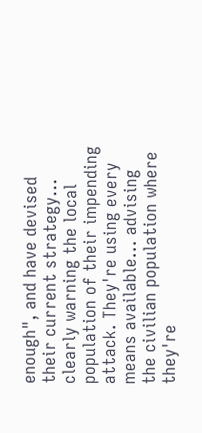enough", and have devised their current strategy... clearly warning the local population of their impending attack. They're using every means available... advising the civilian population where they're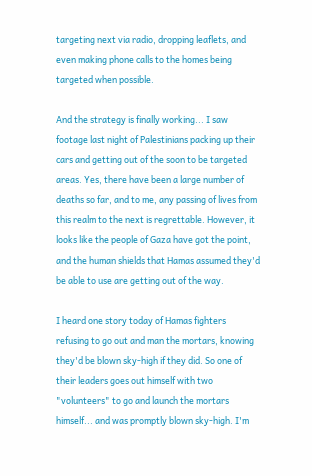targeting next via radio, dropping leaflets, and even making phone calls to the homes being targeted when possible.

And the strategy is finally working... I saw footage last night of Palestinians packing up their cars and getting out of the soon to be targeted areas. Yes, there have been a large number of deaths so far, and to me, any passing of lives from this realm to the next is regrettable. However, it looks like the people of Gaza have got the point, and the human shields that Hamas assumed they'd be able to use are getting out of the way.

I heard one story today of Hamas fighters refusing to go out and man the mortars, knowing they'd be blown sky-high if they did. So one of their leaders goes out himself with two "volunteers" to go and launch the mortars himself... and was promptly blown sky-high. I'm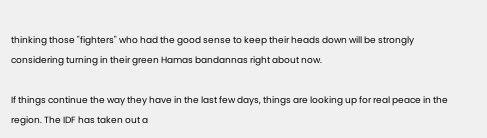thinking those "fighters" who had the good sense to keep their heads down will be strongly considering turning in their green Hamas bandannas right about now.

If things continue the way they have in the last few days, things are looking up for real peace in the region. The IDF has taken out a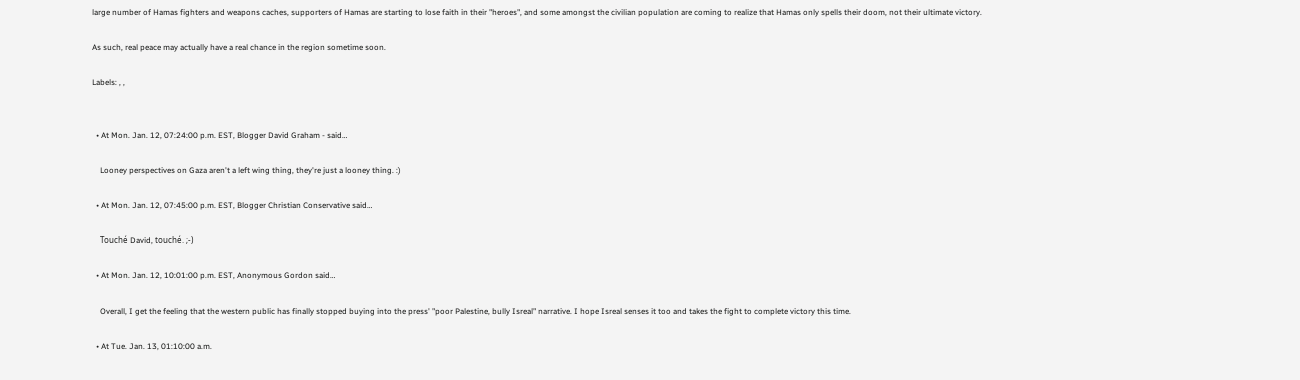large number of Hamas fighters and weapons caches, supporters of Hamas are starting to lose faith in their "heroes", and some amongst the civilian population are coming to realize that Hamas only spells their doom, not their ultimate victory.

As such, real peace may actually have a real chance in the region sometime soon.

Labels: , ,


  • At Mon. Jan. 12, 07:24:00 p.m. EST, Blogger David Graham - said…

    Looney perspectives on Gaza aren't a left wing thing, they're just a looney thing. :)

  • At Mon. Jan. 12, 07:45:00 p.m. EST, Blogger Christian Conservative said…

    Touché David, touché. ;-)

  • At Mon. Jan. 12, 10:01:00 p.m. EST, Anonymous Gordon said…

    Overall, I get the feeling that the western public has finally stopped buying into the press' "poor Palestine, bully Isreal" narrative. I hope Isreal senses it too and takes the fight to complete victory this time.

  • At Tue. Jan. 13, 01:10:00 a.m.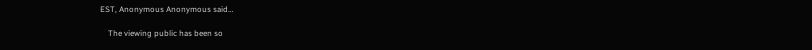EST, Anonymous Anonymous said…

    The viewing public has been so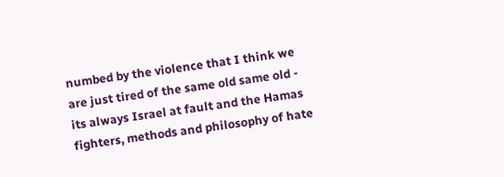numbed by the violence that I think we are just tired of the same old same old - its always Israel at fault and the Hamas fighters, methods and philosophy of hate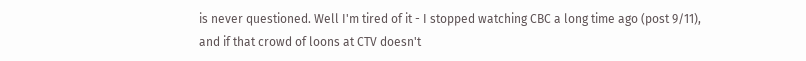is never questioned. Well I'm tired of it - I stopped watching CBC a long time ago (post 9/11), and if that crowd of loons at CTV doesn't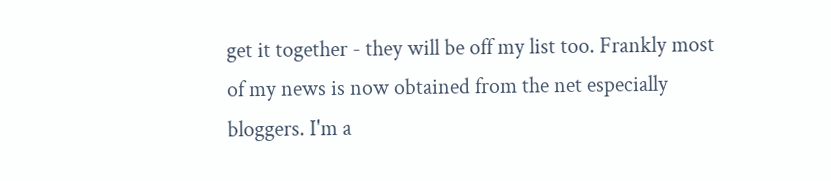get it together - they will be off my list too. Frankly most of my news is now obtained from the net especially bloggers. I'm a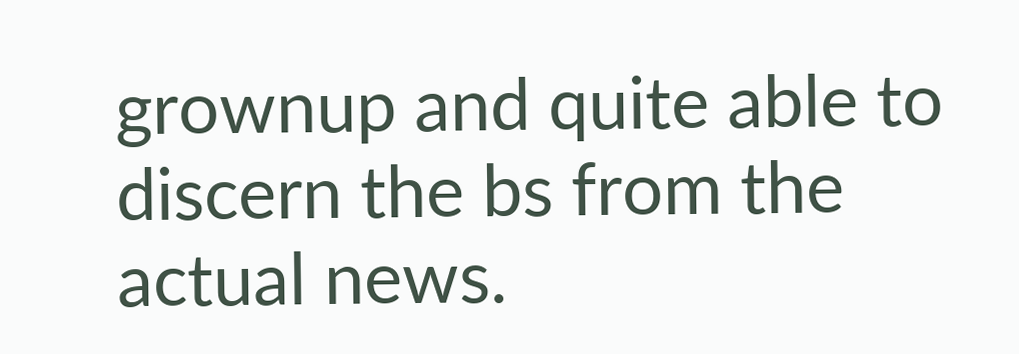grownup and quite able to discern the bs from the actual news.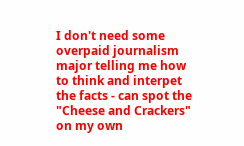I don't need some overpaid journalism major telling me how to think and interpet the facts - can spot the "Cheese and Crackers" on my own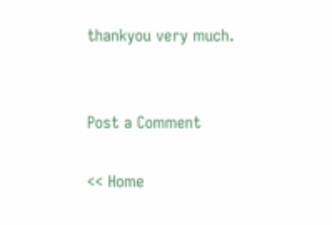thankyou very much.


Post a Comment

<< Home